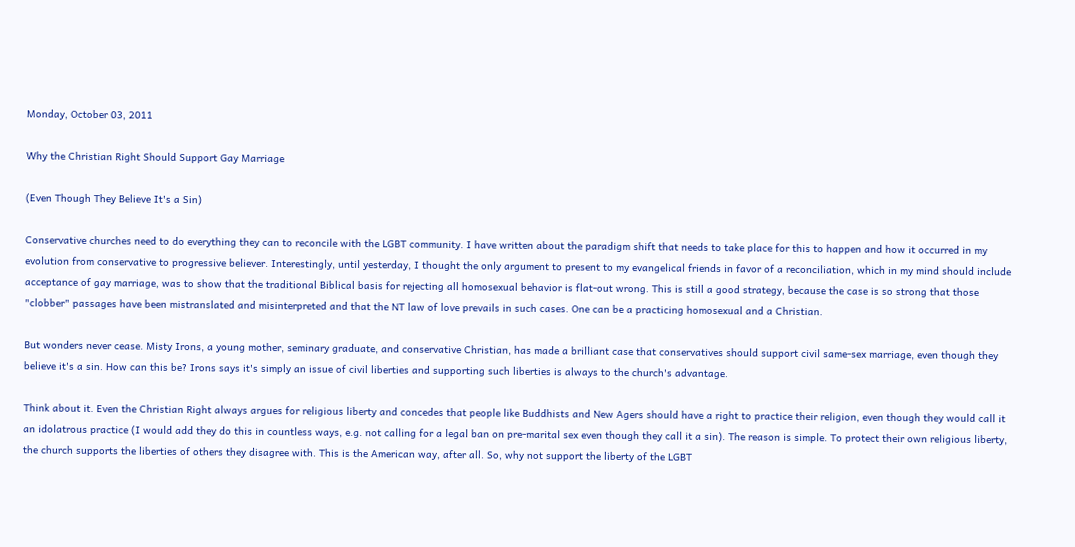Monday, October 03, 2011

Why the Christian Right Should Support Gay Marriage

(Even Though They Believe It's a Sin)

Conservative churches need to do everything they can to reconcile with the LGBT community. I have written about the paradigm shift that needs to take place for this to happen and how it occurred in my evolution from conservative to progressive believer. Interestingly, until yesterday, I thought the only argument to present to my evangelical friends in favor of a reconciliation, which in my mind should include acceptance of gay marriage, was to show that the traditional Biblical basis for rejecting all homosexual behavior is flat-out wrong. This is still a good strategy, because the case is so strong that those "clobber" passages have been mistranslated and misinterpreted and that the NT law of love prevails in such cases. One can be a practicing homosexual and a Christian.

But wonders never cease. Misty Irons, a young mother, seminary graduate, and conservative Christian, has made a brilliant case that conservatives should support civil same-sex marriage, even though they believe it's a sin. How can this be? Irons says it's simply an issue of civil liberties and supporting such liberties is always to the church's advantage.

Think about it. Even the Christian Right always argues for religious liberty and concedes that people like Buddhists and New Agers should have a right to practice their religion, even though they would call it an idolatrous practice (I would add they do this in countless ways, e.g. not calling for a legal ban on pre-marital sex even though they call it a sin). The reason is simple. To protect their own religious liberty, the church supports the liberties of others they disagree with. This is the American way, after all. So, why not support the liberty of the LGBT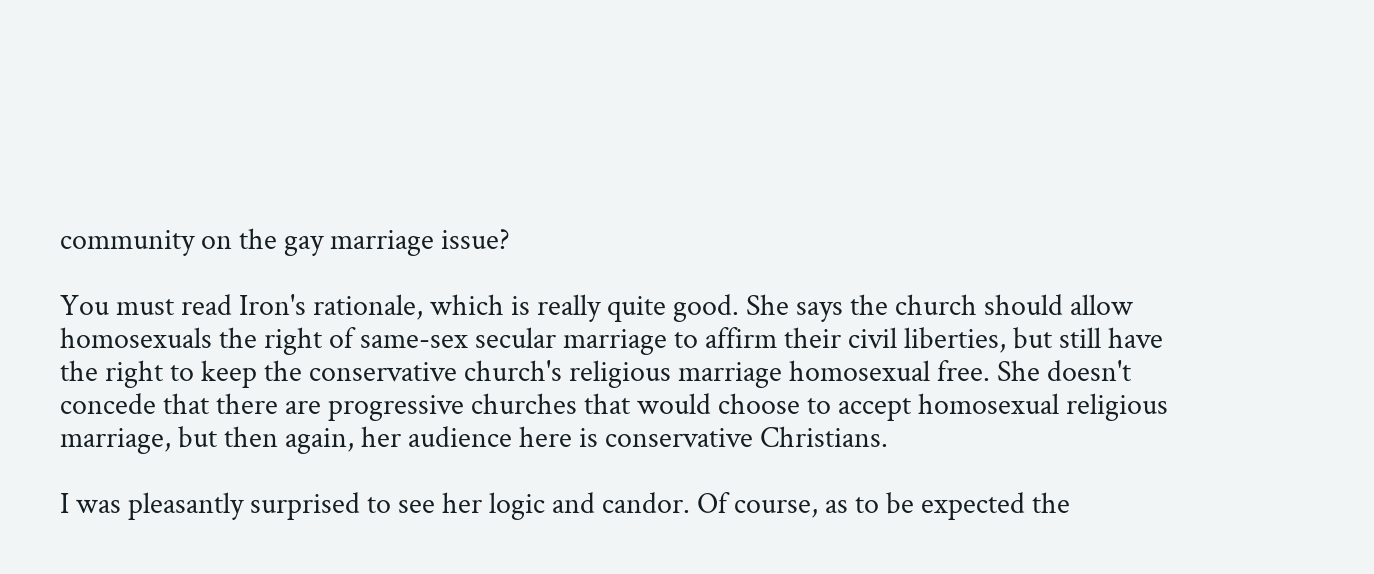community on the gay marriage issue?

You must read Iron's rationale, which is really quite good. She says the church should allow homosexuals the right of same-sex secular marriage to affirm their civil liberties, but still have the right to keep the conservative church's religious marriage homosexual free. She doesn't concede that there are progressive churches that would choose to accept homosexual religious marriage, but then again, her audience here is conservative Christians.

I was pleasantly surprised to see her logic and candor. Of course, as to be expected the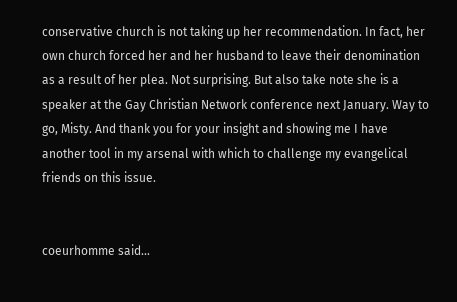conservative church is not taking up her recommendation. In fact, her own church forced her and her husband to leave their denomination as a result of her plea. Not surprising. But also take note she is a speaker at the Gay Christian Network conference next January. Way to go, Misty. And thank you for your insight and showing me I have another tool in my arsenal with which to challenge my evangelical friends on this issue.


coeurhomme said...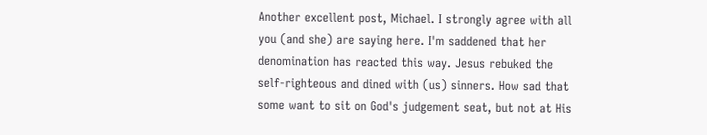Another excellent post, Michael. I strongly agree with all you (and she) are saying here. I'm saddened that her denomination has reacted this way. Jesus rebuked the self-righteous and dined with (us) sinners. How sad that some want to sit on God's judgement seat, but not at His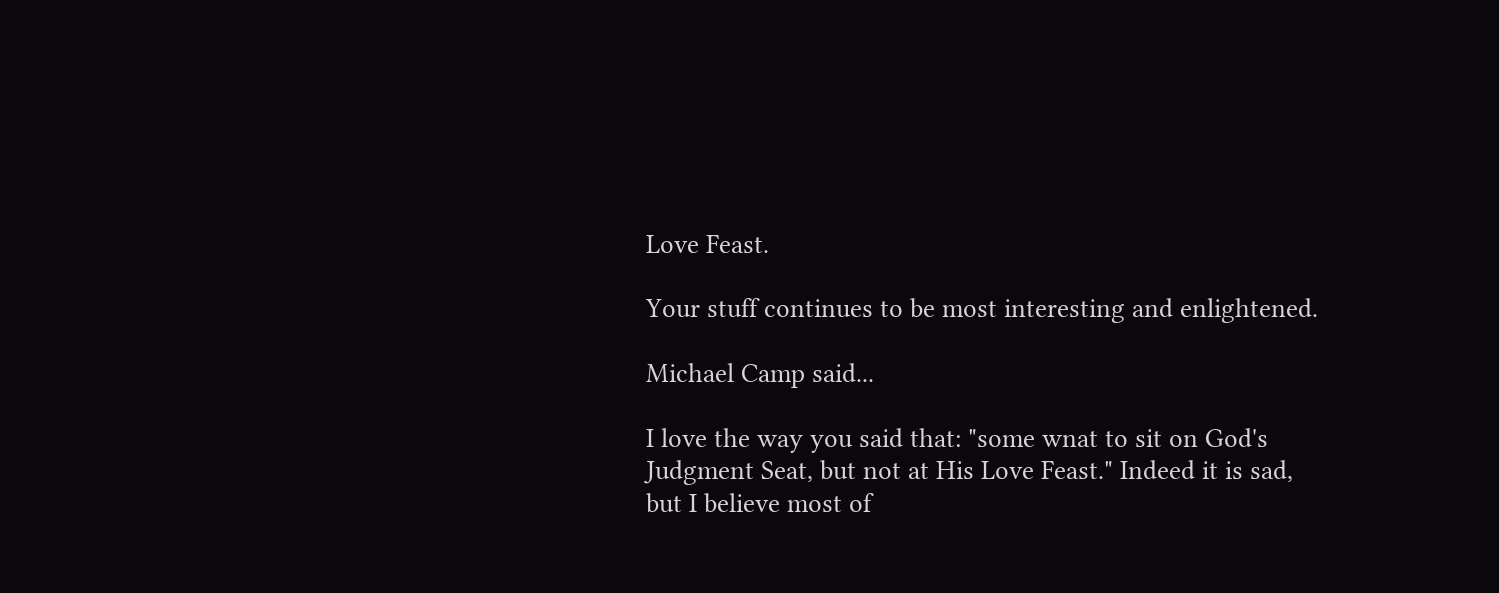Love Feast.

Your stuff continues to be most interesting and enlightened.

Michael Camp said...

I love the way you said that: "some wnat to sit on God's Judgment Seat, but not at His Love Feast." Indeed it is sad, but I believe most of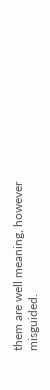them are well meaning, however misguided.